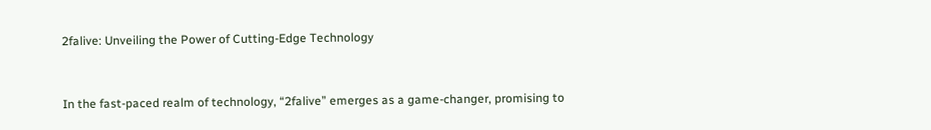2falive: Unveiling the Power of Cutting-Edge Technology


In the fast-paced realm of technology, “2falive” emerges as a game-changer, promising to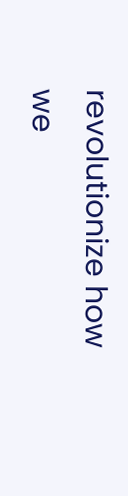revolutionize how we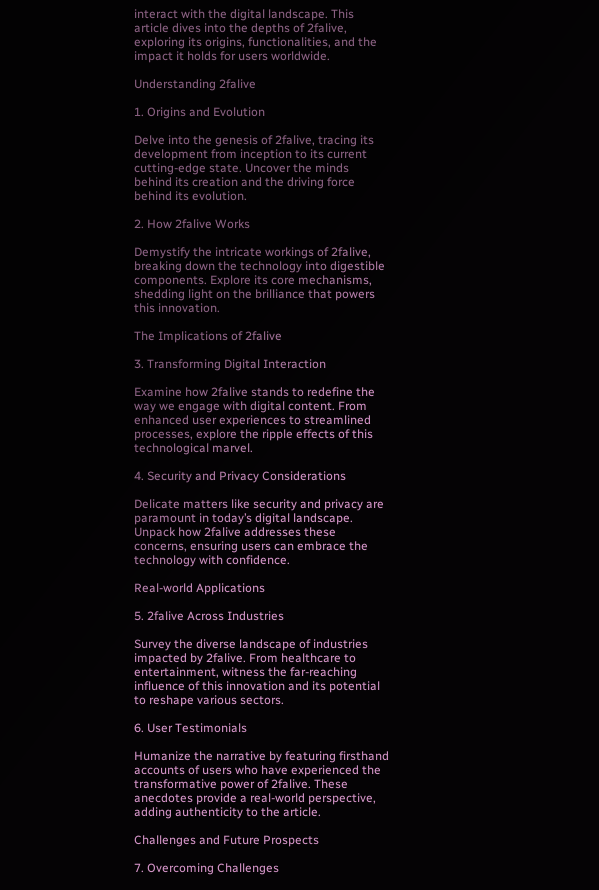interact with the digital landscape. This article dives into the depths of 2falive, exploring its origins, functionalities, and the impact it holds for users worldwide.

Understanding 2falive

1. Origins and Evolution

Delve into the genesis of 2falive, tracing its development from inception to its current cutting-edge state. Uncover the minds behind its creation and the driving force behind its evolution.

2. How 2falive Works

Demystify the intricate workings of 2falive, breaking down the technology into digestible components. Explore its core mechanisms, shedding light on the brilliance that powers this innovation.

The Implications of 2falive

3. Transforming Digital Interaction

Examine how 2falive stands to redefine the way we engage with digital content. From enhanced user experiences to streamlined processes, explore the ripple effects of this technological marvel.

4. Security and Privacy Considerations

Delicate matters like security and privacy are paramount in today’s digital landscape. Unpack how 2falive addresses these concerns, ensuring users can embrace the technology with confidence.

Real-world Applications

5. 2falive Across Industries

Survey the diverse landscape of industries impacted by 2falive. From healthcare to entertainment, witness the far-reaching influence of this innovation and its potential to reshape various sectors.

6. User Testimonials

Humanize the narrative by featuring firsthand accounts of users who have experienced the transformative power of 2falive. These anecdotes provide a real-world perspective, adding authenticity to the article.

Challenges and Future Prospects

7. Overcoming Challenges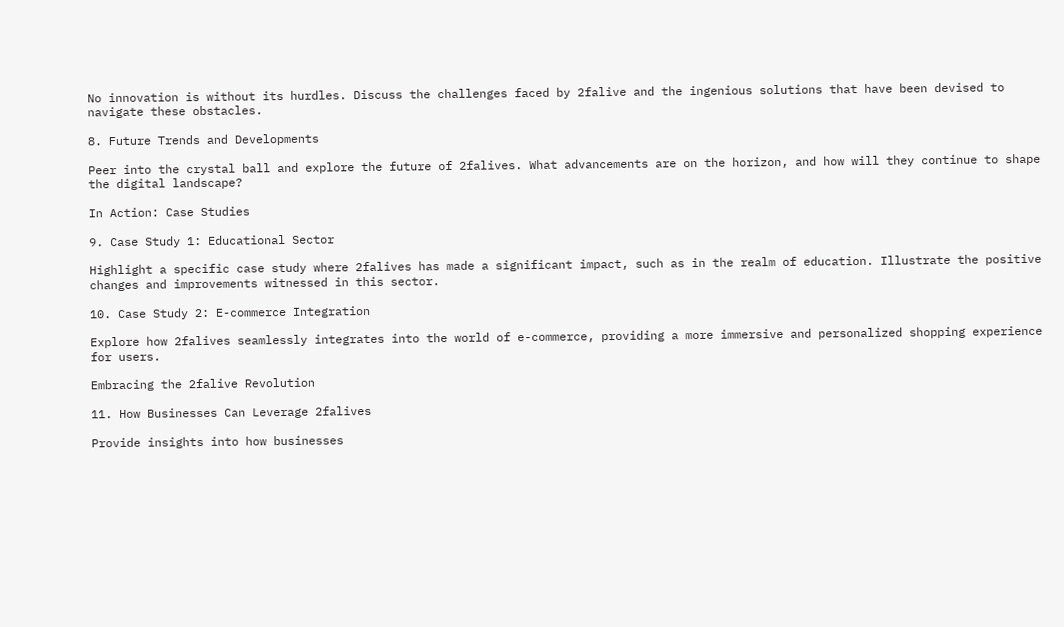No innovation is without its hurdles. Discuss the challenges faced by 2falive and the ingenious solutions that have been devised to navigate these obstacles.

8. Future Trends and Developments

Peer into the crystal ball and explore the future of 2falives. What advancements are on the horizon, and how will they continue to shape the digital landscape?

In Action: Case Studies

9. Case Study 1: Educational Sector

Highlight a specific case study where 2falives has made a significant impact, such as in the realm of education. Illustrate the positive changes and improvements witnessed in this sector.

10. Case Study 2: E-commerce Integration

Explore how 2falives seamlessly integrates into the world of e-commerce, providing a more immersive and personalized shopping experience for users.

Embracing the 2falive Revolution

11. How Businesses Can Leverage 2falives

Provide insights into how businesses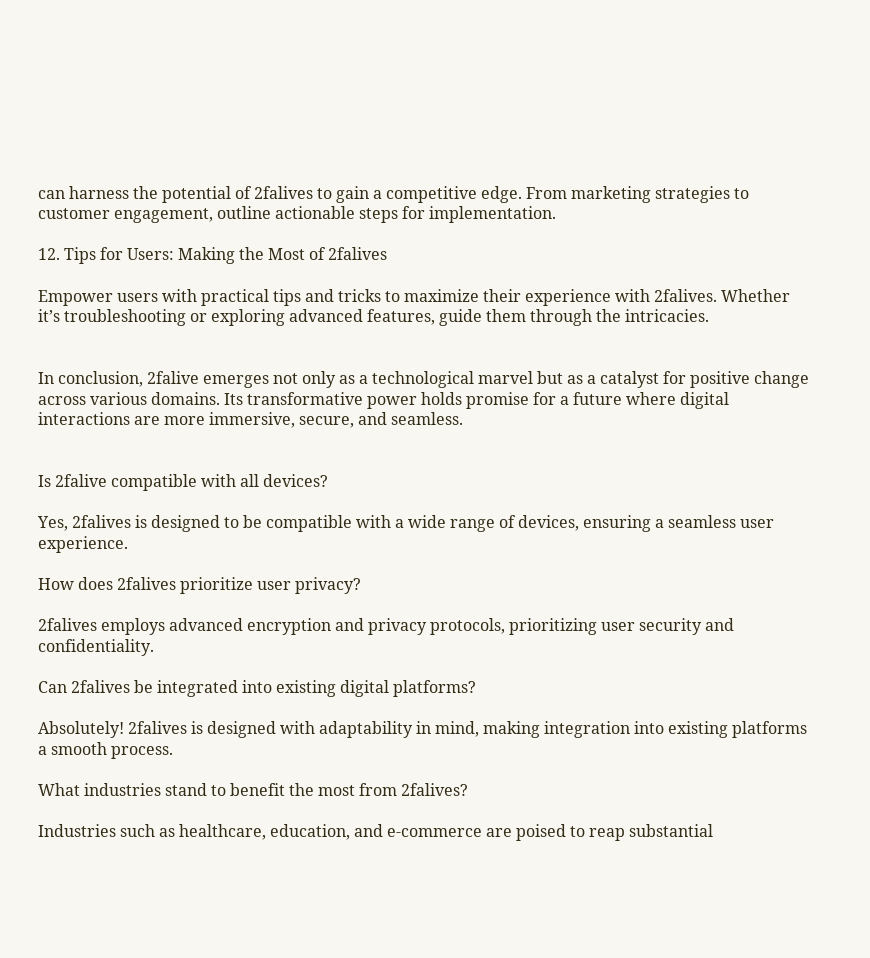can harness the potential of 2falives to gain a competitive edge. From marketing strategies to customer engagement, outline actionable steps for implementation.

12. Tips for Users: Making the Most of 2falives

Empower users with practical tips and tricks to maximize their experience with 2falives. Whether it’s troubleshooting or exploring advanced features, guide them through the intricacies.


In conclusion, 2falive emerges not only as a technological marvel but as a catalyst for positive change across various domains. Its transformative power holds promise for a future where digital interactions are more immersive, secure, and seamless.


Is 2falive compatible with all devices?

Yes, 2falives is designed to be compatible with a wide range of devices, ensuring a seamless user experience.

How does 2falives prioritize user privacy?

2falives employs advanced encryption and privacy protocols, prioritizing user security and confidentiality.

Can 2falives be integrated into existing digital platforms?

Absolutely! 2falives is designed with adaptability in mind, making integration into existing platforms a smooth process.

What industries stand to benefit the most from 2falives?

Industries such as healthcare, education, and e-commerce are poised to reap substantial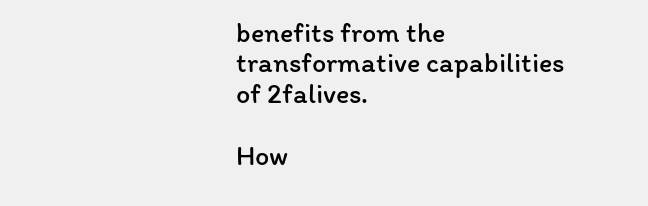benefits from the transformative capabilities of 2falives.

How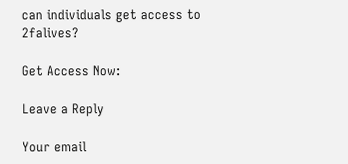can individuals get access to 2falives?

Get Access Now:

Leave a Reply

Your email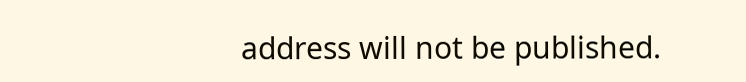address will not be published.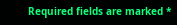Required fields are marked *